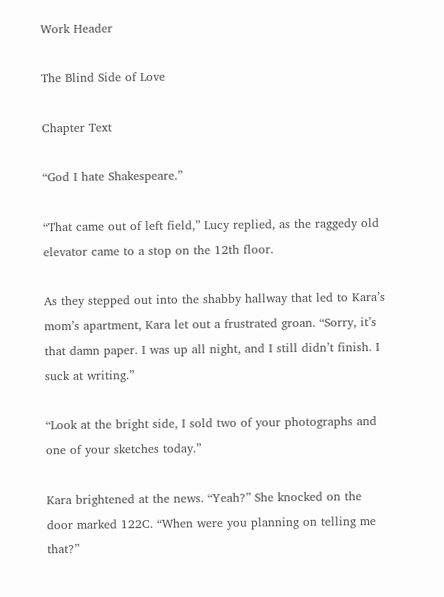Work Header

The Blind Side of Love

Chapter Text

“God I hate Shakespeare.”

“That came out of left field,” Lucy replied, as the raggedy old elevator came to a stop on the 12th floor.

As they stepped out into the shabby hallway that led to Kara’s mom’s apartment, Kara let out a frustrated groan. “Sorry, it’s that damn paper. I was up all night, and I still didn’t finish. I suck at writing.”

“Look at the bright side, I sold two of your photographs and one of your sketches today.”

Kara brightened at the news. “Yeah?” She knocked on the door marked 122C. “When were you planning on telling me that?”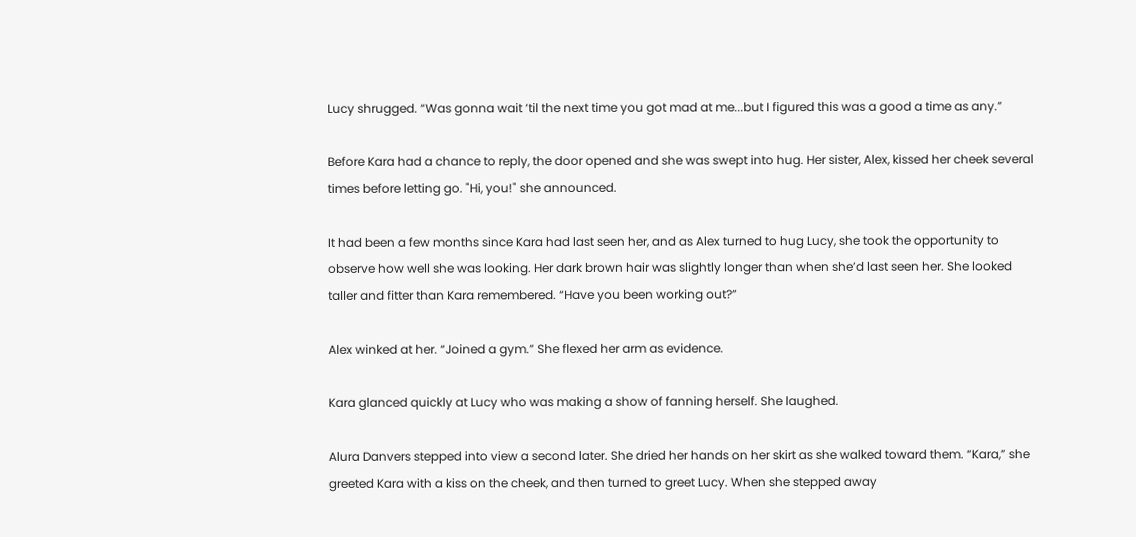Lucy shrugged. “Was gonna wait ‘til the next time you got mad at me...but I figured this was a good a time as any.”

Before Kara had a chance to reply, the door opened and she was swept into hug. Her sister, Alex, kissed her cheek several times before letting go. "Hi, you!" she announced.

It had been a few months since Kara had last seen her, and as Alex turned to hug Lucy, she took the opportunity to observe how well she was looking. Her dark brown hair was slightly longer than when she’d last seen her. She looked taller and fitter than Kara remembered. “Have you been working out?”

Alex winked at her. “Joined a gym.” She flexed her arm as evidence.

Kara glanced quickly at Lucy who was making a show of fanning herself. She laughed.

Alura Danvers stepped into view a second later. She dried her hands on her skirt as she walked toward them. “Kara,” she greeted Kara with a kiss on the cheek, and then turned to greet Lucy. When she stepped away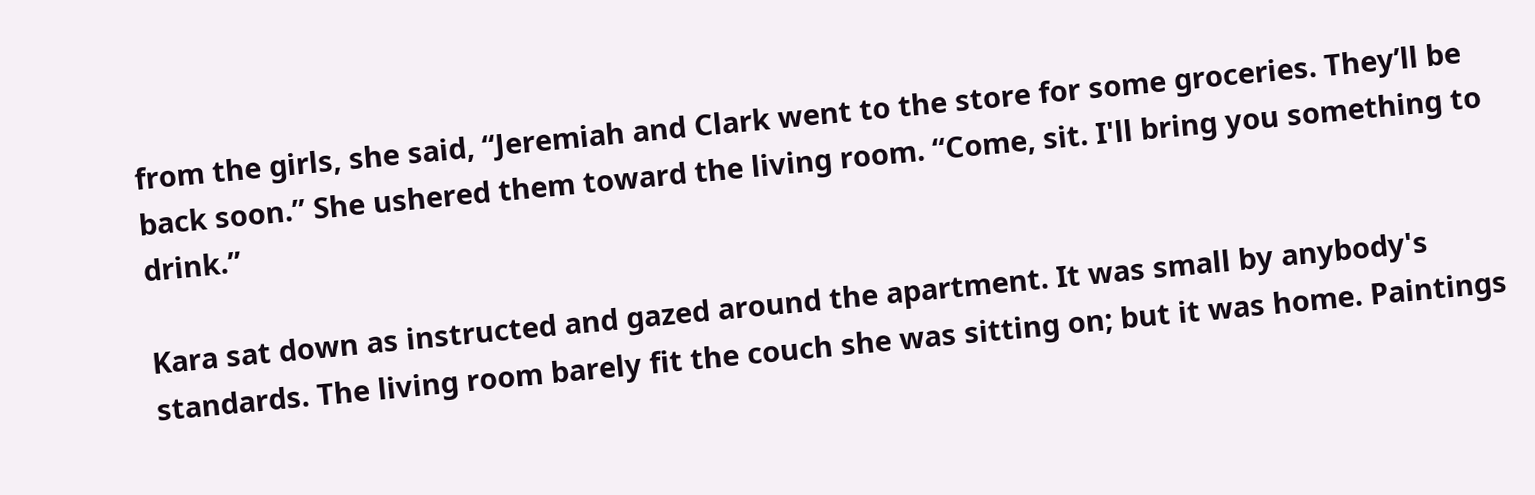from the girls, she said, “Jeremiah and Clark went to the store for some groceries. They’ll be back soon.” She ushered them toward the living room. “Come, sit. I'll bring you something to drink.”

Kara sat down as instructed and gazed around the apartment. It was small by anybody's standards. The living room barely fit the couch she was sitting on; but it was home. Paintings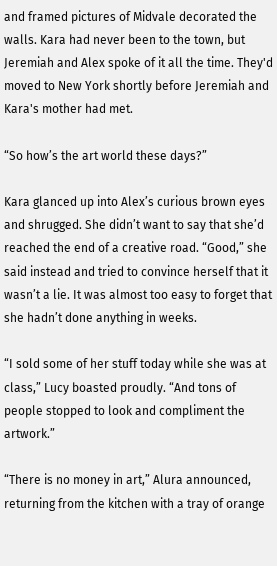and framed pictures of Midvale decorated the walls. Kara had never been to the town, but Jeremiah and Alex spoke of it all the time. They'd moved to New York shortly before Jeremiah and Kara's mother had met.

“So how’s the art world these days?”

Kara glanced up into Alex’s curious brown eyes and shrugged. She didn’t want to say that she’d reached the end of a creative road. “Good,” she said instead and tried to convince herself that it wasn’t a lie. It was almost too easy to forget that she hadn’t done anything in weeks.

“I sold some of her stuff today while she was at class,” Lucy boasted proudly. “And tons of people stopped to look and compliment the artwork.”

“There is no money in art,” Alura announced, returning from the kitchen with a tray of orange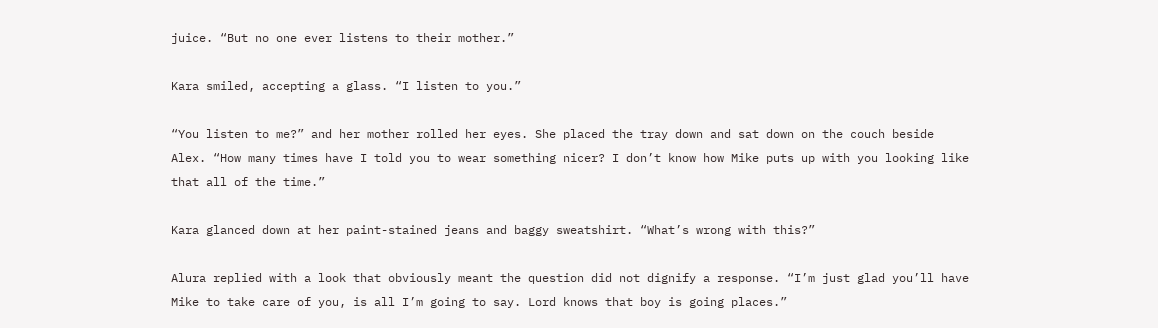juice. “But no one ever listens to their mother.”

Kara smiled, accepting a glass. “I listen to you.”

“You listen to me?” and her mother rolled her eyes. She placed the tray down and sat down on the couch beside Alex. “How many times have I told you to wear something nicer? I don’t know how Mike puts up with you looking like that all of the time.”

Kara glanced down at her paint-stained jeans and baggy sweatshirt. “What’s wrong with this?”

Alura replied with a look that obviously meant the question did not dignify a response. “I’m just glad you’ll have Mike to take care of you, is all I’m going to say. Lord knows that boy is going places.”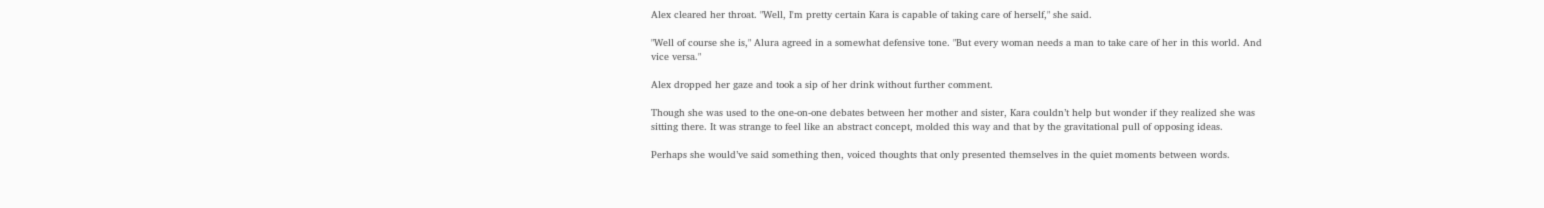Alex cleared her throat. "Well, I'm pretty certain Kara is capable of taking care of herself," she said.

"Well of course she is," Alura agreed in a somewhat defensive tone. "But every woman needs a man to take care of her in this world. And vice versa."

Alex dropped her gaze and took a sip of her drink without further comment.

Though she was used to the one-on-one debates between her mother and sister, Kara couldn’t help but wonder if they realized she was sitting there. It was strange to feel like an abstract concept, molded this way and that by the gravitational pull of opposing ideas.

Perhaps she would’ve said something then, voiced thoughts that only presented themselves in the quiet moments between words.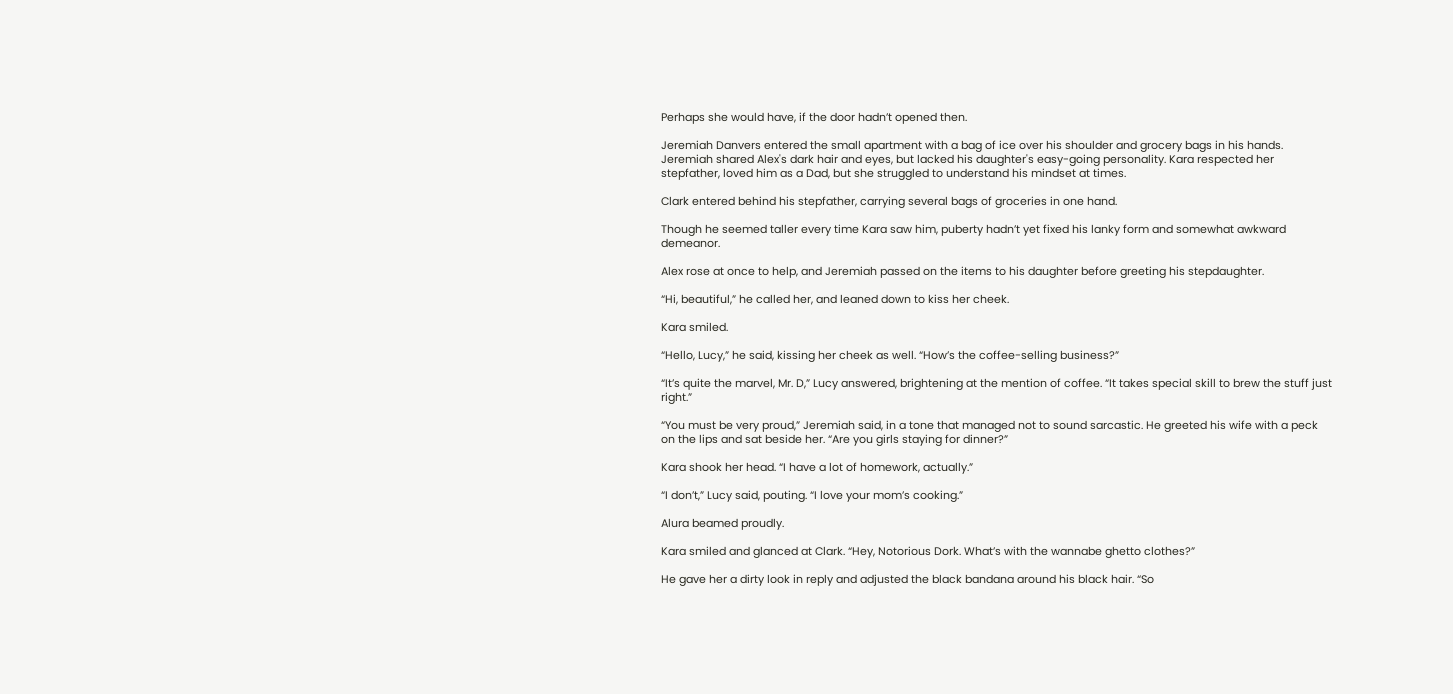Perhaps she would have, if the door hadn’t opened then.

Jeremiah Danvers entered the small apartment with a bag of ice over his shoulder and grocery bags in his hands. Jeremiah shared Alex's dark hair and eyes, but lacked his daughter's easy-going personality. Kara respected her stepfather, loved him as a Dad, but she struggled to understand his mindset at times.

Clark entered behind his stepfather, carrying several bags of groceries in one hand.

Though he seemed taller every time Kara saw him, puberty hadn’t yet fixed his lanky form and somewhat awkward demeanor.

Alex rose at once to help, and Jeremiah passed on the items to his daughter before greeting his stepdaughter.

“Hi, beautiful,” he called her, and leaned down to kiss her cheek.

Kara smiled.

“Hello, Lucy,” he said, kissing her cheek as well. “How’s the coffee-selling business?”

“It’s quite the marvel, Mr. D,” Lucy answered, brightening at the mention of coffee. “It takes special skill to brew the stuff just right.”

“You must be very proud,” Jeremiah said, in a tone that managed not to sound sarcastic. He greeted his wife with a peck on the lips and sat beside her. “Are you girls staying for dinner?”

Kara shook her head. “I have a lot of homework, actually.”

“I don’t,” Lucy said, pouting. “I love your mom’s cooking.”

Alura beamed proudly.

Kara smiled and glanced at Clark. “Hey, Notorious Dork. What’s with the wannabe ghetto clothes?”

He gave her a dirty look in reply and adjusted the black bandana around his black hair. “So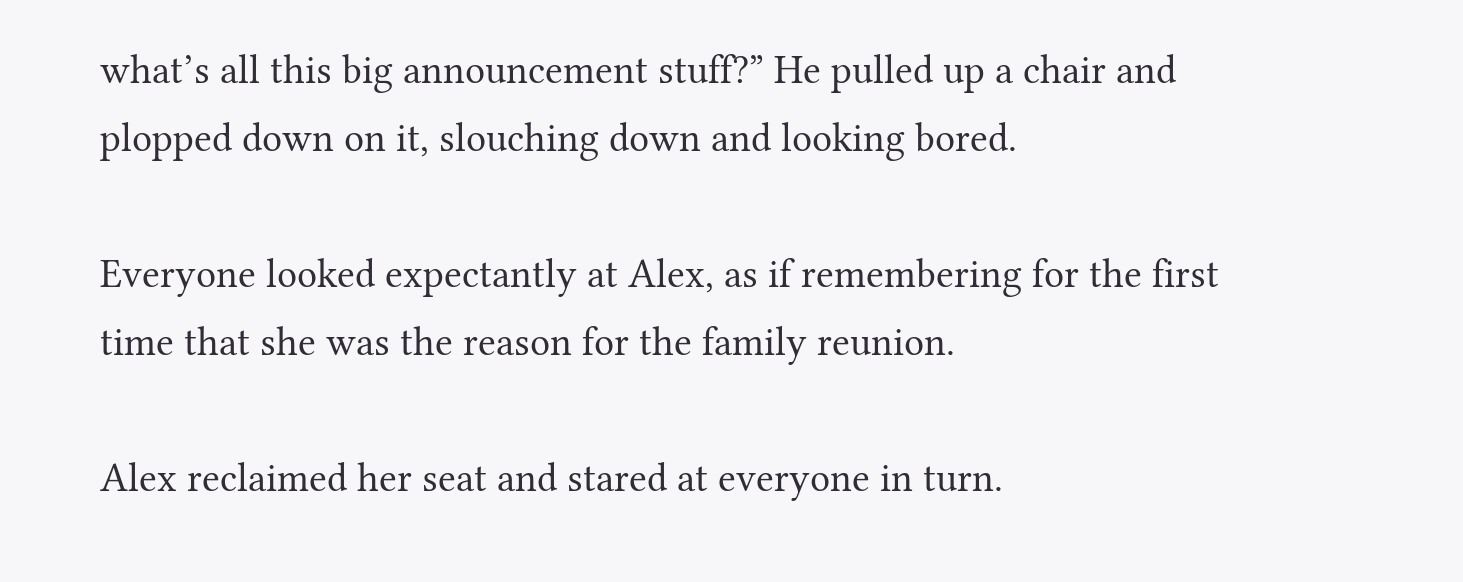what’s all this big announcement stuff?” He pulled up a chair and plopped down on it, slouching down and looking bored.

Everyone looked expectantly at Alex, as if remembering for the first time that she was the reason for the family reunion.

Alex reclaimed her seat and stared at everyone in turn.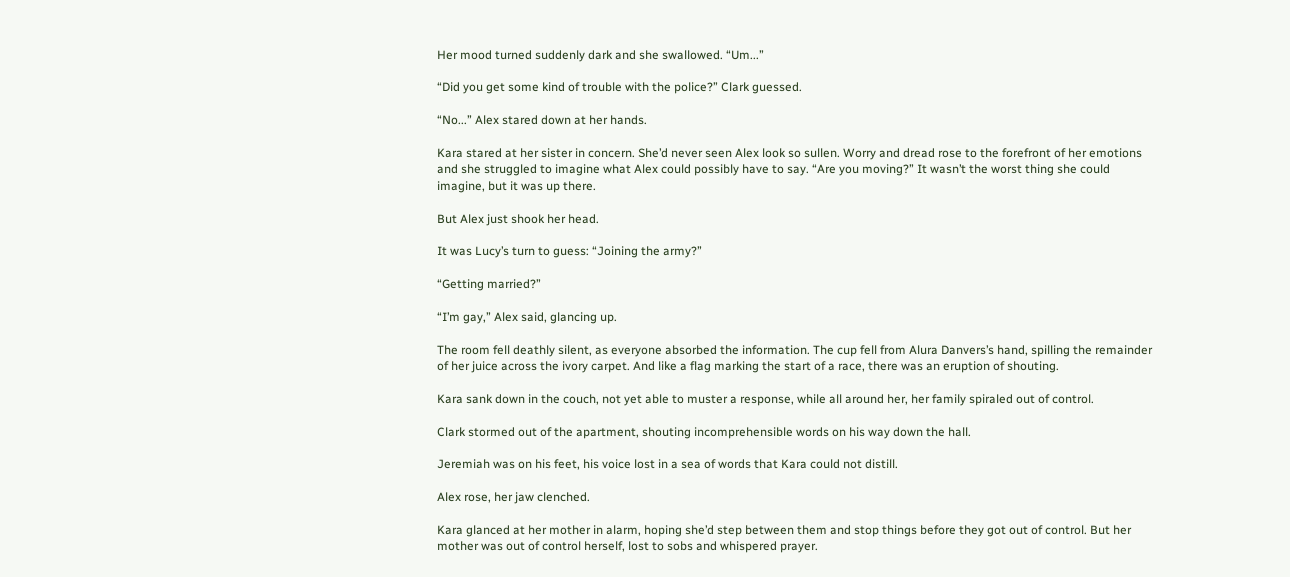Her mood turned suddenly dark and she swallowed. “Um...”

“Did you get some kind of trouble with the police?” Clark guessed.

“No...” Alex stared down at her hands.

Kara stared at her sister in concern. She’d never seen Alex look so sullen. Worry and dread rose to the forefront of her emotions and she struggled to imagine what Alex could possibly have to say. “Are you moving?” It wasn’t the worst thing she could imagine, but it was up there.

But Alex just shook her head.

It was Lucy’s turn to guess: “Joining the army?”

“Getting married?”

“I’m gay,” Alex said, glancing up.

The room fell deathly silent, as everyone absorbed the information. The cup fell from Alura Danvers’s hand, spilling the remainder of her juice across the ivory carpet. And like a flag marking the start of a race, there was an eruption of shouting.

Kara sank down in the couch, not yet able to muster a response, while all around her, her family spiraled out of control.

Clark stormed out of the apartment, shouting incomprehensible words on his way down the hall.

Jeremiah was on his feet, his voice lost in a sea of words that Kara could not distill.

Alex rose, her jaw clenched.

Kara glanced at her mother in alarm, hoping she’d step between them and stop things before they got out of control. But her mother was out of control herself, lost to sobs and whispered prayer.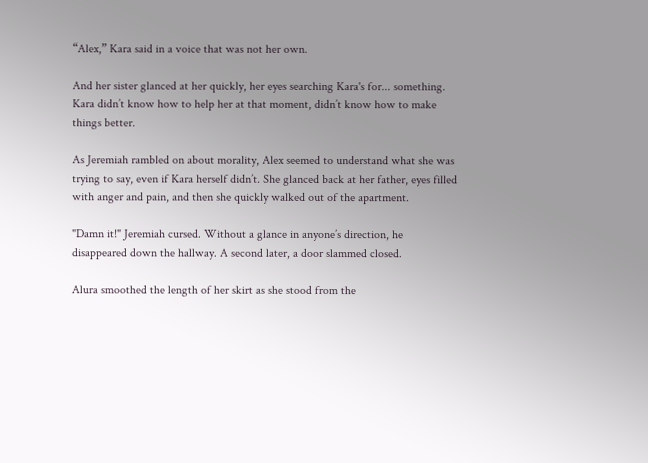“Alex,” Kara said in a voice that was not her own.

And her sister glanced at her quickly, her eyes searching Kara's for... something. Kara didn’t know how to help her at that moment, didn’t know how to make things better.

As Jeremiah rambled on about morality, Alex seemed to understand what she was trying to say, even if Kara herself didn’t. She glanced back at her father, eyes filled with anger and pain, and then she quickly walked out of the apartment.

"Damn it!" Jeremiah cursed. Without a glance in anyone’s direction, he disappeared down the hallway. A second later, a door slammed closed.

Alura smoothed the length of her skirt as she stood from the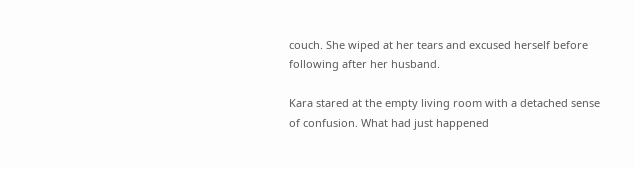couch. She wiped at her tears and excused herself before following after her husband.

Kara stared at the empty living room with a detached sense of confusion. What had just happened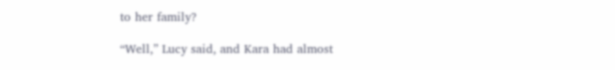to her family?

“Well,” Lucy said, and Kara had almost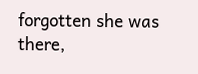forgotten she was there,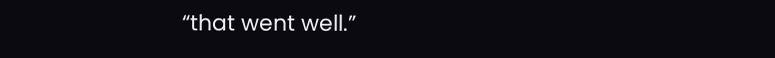“that went well.”